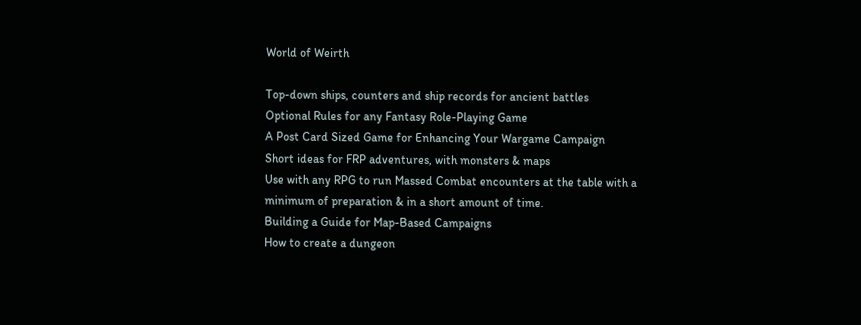World of Weirth

Top-down ships, counters and ship records for ancient battles
Optional Rules for any Fantasy Role-Playing Game
A Post Card Sized Game for Enhancing Your Wargame Campaign
Short ideas for FRP adventures, with monsters & maps
Use with any RPG to run Massed Combat encounters at the table with a minimum of preparation & in a short amount of time.
Building a Guide for Map-Based Campaigns
How to create a dungeon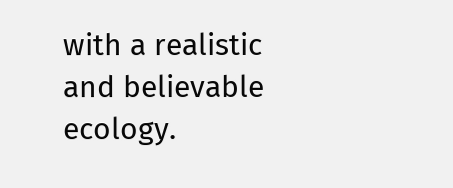with a realistic and believable ecology.